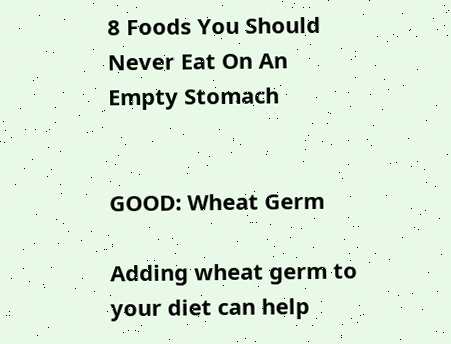8 Foods You Should Never Eat On An Empty Stomach


GOOD: Wheat Germ

Adding wheat germ to your diet can help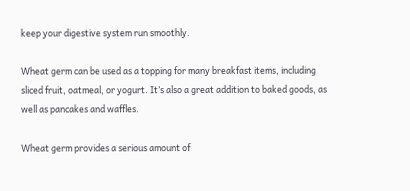keep your digestive system run smoothly.

Wheat germ can be used as a topping for many breakfast items, including sliced fruit, oatmeal, or yogurt. It’s also a great addition to baked goods, as well as pancakes and waffles.

Wheat germ provides a serious amount of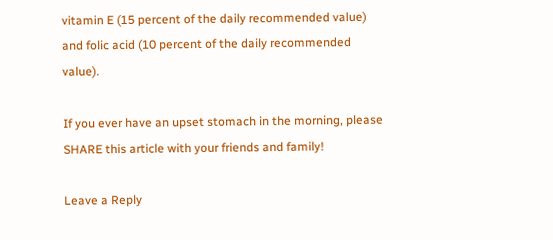vitamin E (15 percent of the daily recommended value) and folic acid (10 percent of the daily recommended value).

If you ever have an upset stomach in the morning, please SHARE this article with your friends and family!

Leave a Reply